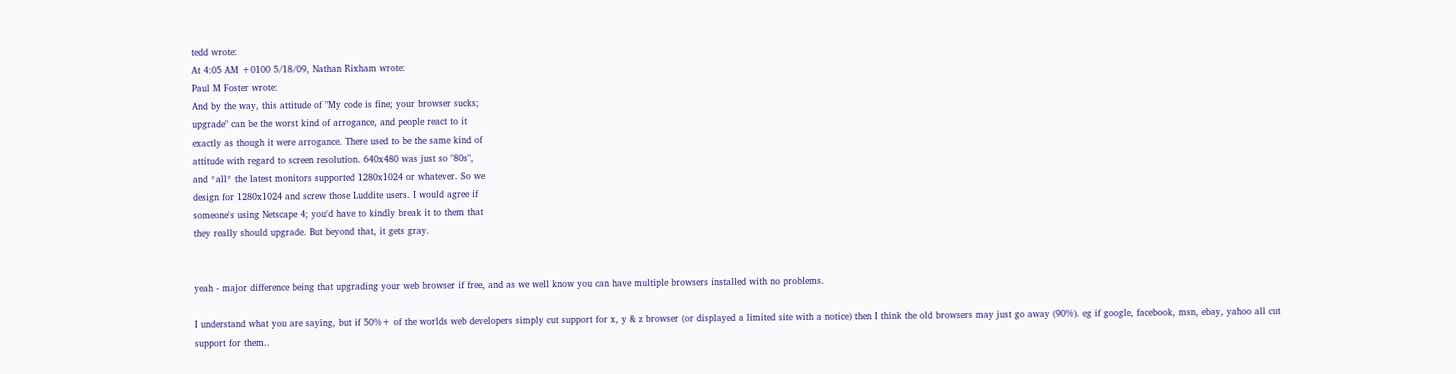tedd wrote:
At 4:05 AM +0100 5/18/09, Nathan Rixham wrote:
Paul M Foster wrote:
And by the way, this attitude of "My code is fine; your browser sucks;
upgrade" can be the worst kind of arrogance, and people react to it
exactly as though it were arrogance. There used to be the same kind of
attitude with regard to screen resolution. 640x480 was just so "80s",
and *all* the latest monitors supported 1280x1024 or whatever. So we
design for 1280x1024 and screw those Luddite users. I would agree if
someone's using Netscape 4; you'd have to kindly break it to them that
they really should upgrade. But beyond that, it gets gray.


yeah - major difference being that upgrading your web browser if free, and as we well know you can have multiple browsers installed with no problems.

I understand what you are saying, but if 50%+ of the worlds web developers simply cut support for x, y & z browser (or displayed a limited site with a notice) then I think the old browsers may just go away (90%). eg if google, facebook, msn, ebay, yahoo all cut support for them..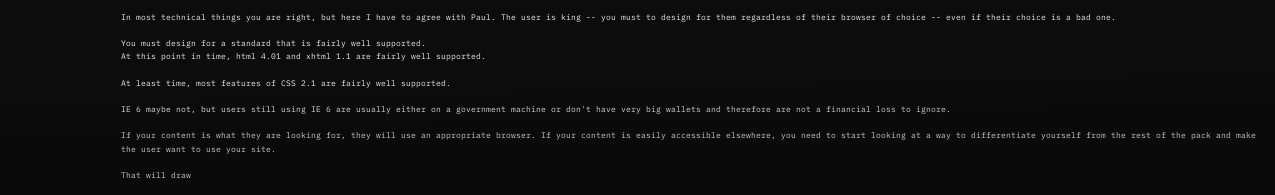In most technical things you are right, but here I have to agree with Paul. The user is king -- you must to design for them regardless of their browser of choice -- even if their choice is a bad one.

You must design for a standard that is fairly well supported.
At this point in time, html 4.01 and xhtml 1.1 are fairly well supported.

At least time, most features of CSS 2.1 are fairly well supported.

IE 6 maybe not, but users still using IE 6 are usually either on a government machine or don't have very big wallets and therefore are not a financial loss to ignore.

If your content is what they are looking for, they will use an appropriate browser. If your content is easily accessible elsewhere, you need to start looking at a way to differentiate yourself from the rest of the pack and make the user want to use your site.

That will draw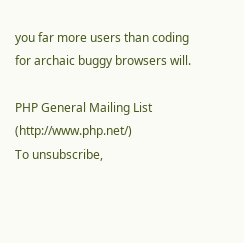you far more users than coding for archaic buggy browsers will.

PHP General Mailing List (http://www.php.net/)
To unsubscribe,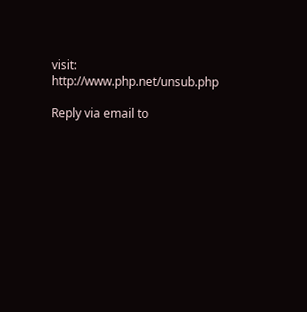visit: http://www.php.net/unsub.php

Reply via email to